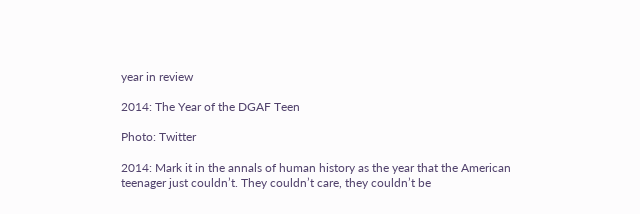year in review

2014: The Year of the DGAF Teen

Photo: Twitter

2014: Mark it in the annals of human history as the year that the American teenager just couldn’t. They couldn’t care, they couldn’t be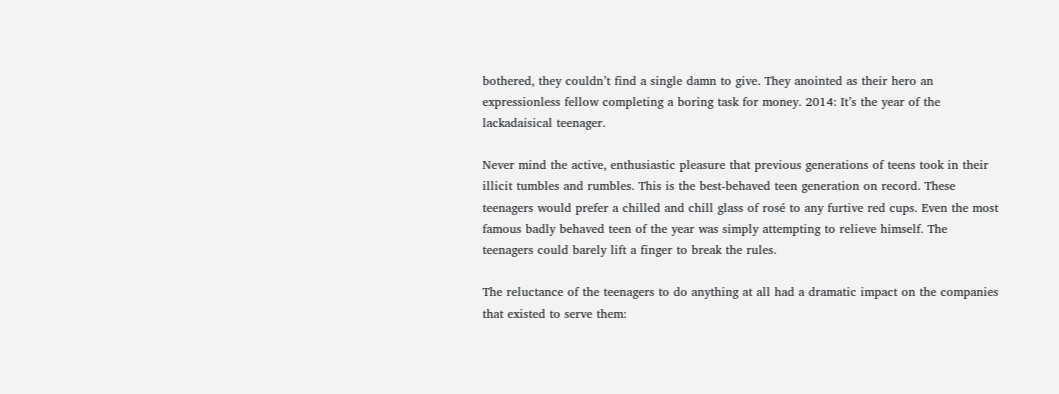bothered, they couldn’t find a single damn to give. They anointed as their hero an expressionless fellow completing a boring task for money. 2014: It’s the year of the lackadaisical teenager.

Never mind the active, enthusiastic pleasure that previous generations of teens took in their illicit tumbles and rumbles. This is the best-behaved teen generation on record. These teenagers would prefer a chilled and chill glass of rosé to any furtive red cups. Even the most famous badly behaved teen of the year was simply attempting to relieve himself. The teenagers could barely lift a finger to break the rules.

The reluctance of the teenagers to do anything at all had a dramatic impact on the companies that existed to serve them: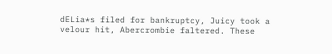dELia*s filed for bankruptcy, Juicy took a velour hit, Abercrombie faltered. These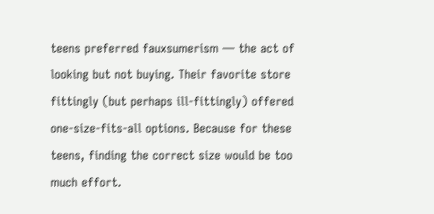teens preferred fauxsumerism — the act of looking but not buying. Their favorite store fittingly (but perhaps ill-fittingly) offered one-size-fits-all options. Because for these teens, finding the correct size would be too much effort.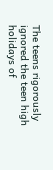The teens rigorously ignored the teen high holidays of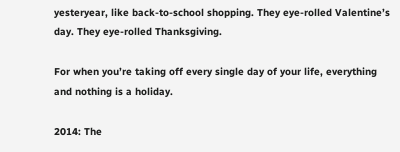yesteryear, like back-to-school shopping. They eye-rolled Valentine’s day. They eye-rolled Thanksgiving.

For when you’re taking off every single day of your life, everything and nothing is a holiday.

2014: The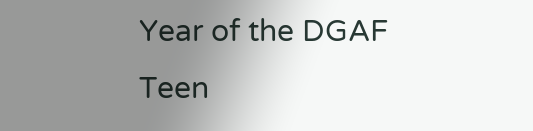Year of the DGAF Teen